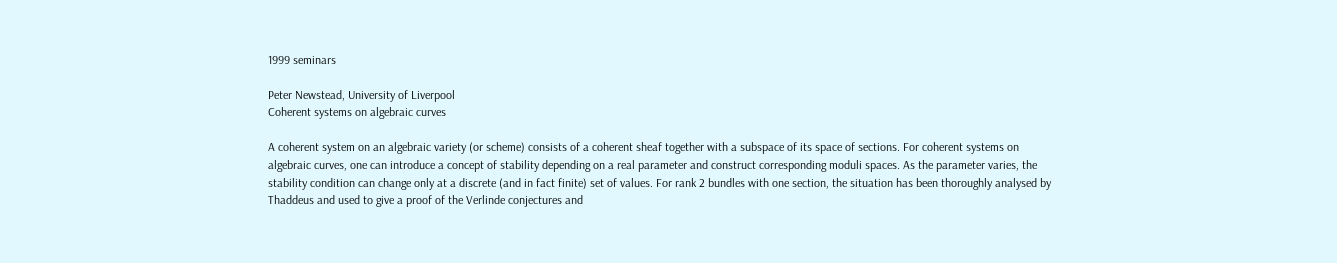1999 seminars

Peter Newstead, University of Liverpool
Coherent systems on algebraic curves

A coherent system on an algebraic variety (or scheme) consists of a coherent sheaf together with a subspace of its space of sections. For coherent systems on algebraic curves, one can introduce a concept of stability depending on a real parameter and construct corresponding moduli spaces. As the parameter varies, the stability condition can change only at a discrete (and in fact finite) set of values. For rank 2 bundles with one section, the situation has been thoroughly analysed by Thaddeus and used to give a proof of the Verlinde conjectures and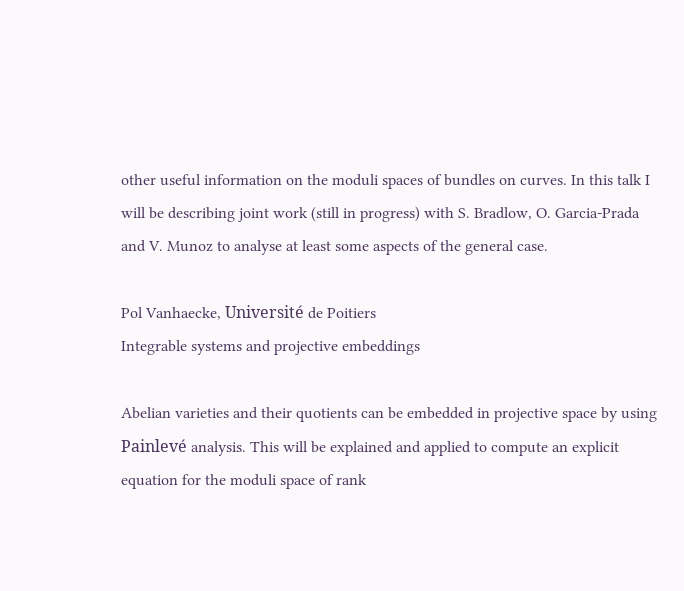other useful information on the moduli spaces of bundles on curves. In this talk I will be describing joint work (still in progress) with S. Bradlow, O. Garcia-Prada and V. Munoz to analyse at least some aspects of the general case.

Pol Vanhaecke, Université de Poitiers
Integrable systems and projective embeddings

Abelian varieties and their quotients can be embedded in projective space by using Painlevé analysis. This will be explained and applied to compute an explicit equation for the moduli space of rank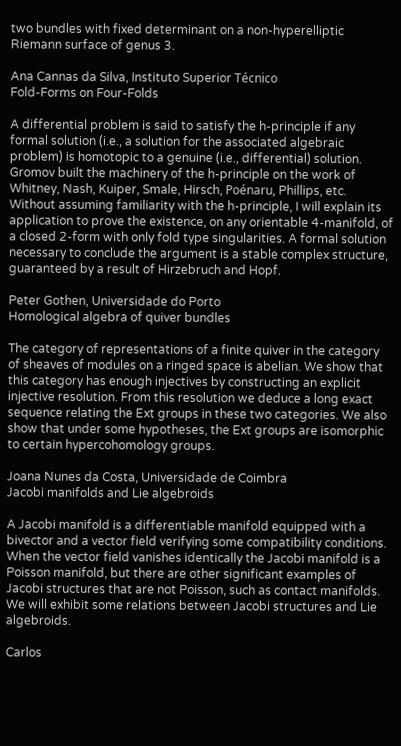two bundles with fixed determinant on a non-hyperelliptic Riemann surface of genus 3.

Ana Cannas da Silva, Instituto Superior Técnico
Fold-Forms on Four-Folds

A differential problem is said to satisfy the h-principle if any formal solution (i.e., a solution for the associated algebraic problem) is homotopic to a genuine (i.e., differential) solution. Gromov built the machinery of the h-principle on the work of Whitney, Nash, Kuiper, Smale, Hirsch, Poénaru, Phillips, etc. Without assuming familiarity with the h-principle, I will explain its application to prove the existence, on any orientable 4-manifold, of a closed 2-form with only fold type singularities. A formal solution necessary to conclude the argument is a stable complex structure, guaranteed by a result of Hirzebruch and Hopf.

Peter Gothen, Universidade do Porto
Homological algebra of quiver bundles

The category of representations of a finite quiver in the category of sheaves of modules on a ringed space is abelian. We show that this category has enough injectives by constructing an explicit injective resolution. From this resolution we deduce a long exact sequence relating the Ext groups in these two categories. We also show that under some hypotheses, the Ext groups are isomorphic to certain hypercohomology groups.

Joana Nunes da Costa, Universidade de Coimbra
Jacobi manifolds and Lie algebroids

A Jacobi manifold is a differentiable manifold equipped with a bivector and a vector field verifying some compatibility conditions. When the vector field vanishes identically the Jacobi manifold is a Poisson manifold, but there are other significant examples of Jacobi structures that are not Poisson, such as contact manifolds. We will exhibit some relations between Jacobi structures and Lie algebroids.

Carlos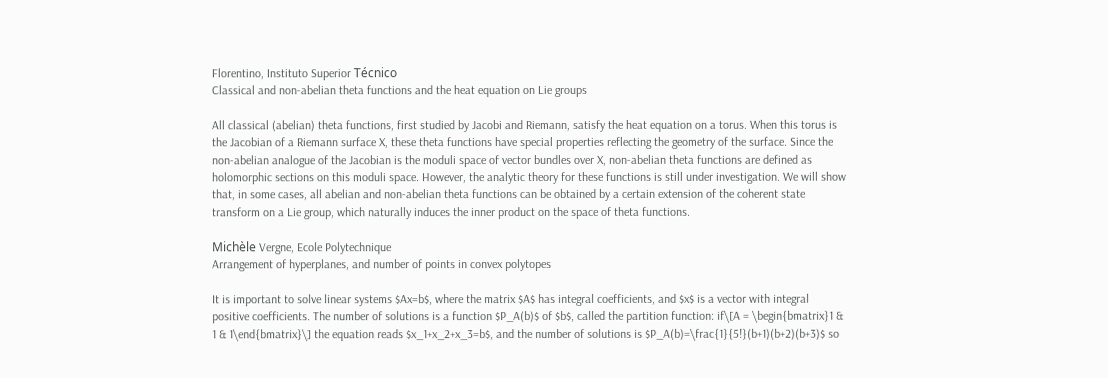Florentino, Instituto Superior Técnico
Classical and non-abelian theta functions and the heat equation on Lie groups

All classical (abelian) theta functions, first studied by Jacobi and Riemann, satisfy the heat equation on a torus. When this torus is the Jacobian of a Riemann surface X, these theta functions have special properties reflecting the geometry of the surface. Since the non-abelian analogue of the Jacobian is the moduli space of vector bundles over X, non-abelian theta functions are defined as holomorphic sections on this moduli space. However, the analytic theory for these functions is still under investigation. We will show that, in some cases, all abelian and non-abelian theta functions can be obtained by a certain extension of the coherent state transform on a Lie group, which naturally induces the inner product on the space of theta functions.

Michèle Vergne, Ecole Polytechnique
Arrangement of hyperplanes, and number of points in convex polytopes

It is important to solve linear systems $Ax=b$, where the matrix $A$ has integral coefficients, and $x$ is a vector with integral positive coefficients. The number of solutions is a function $P_A(b)$ of $b$, called the partition function: if\[A = \begin{bmatrix}1 & 1 & 1\end{bmatrix}\] the equation reads $x_1+x_2+x_3=b$, and the number of solutions is $P_A(b)=\frac{1}{5!}(b+1)(b+2)(b+3)$ so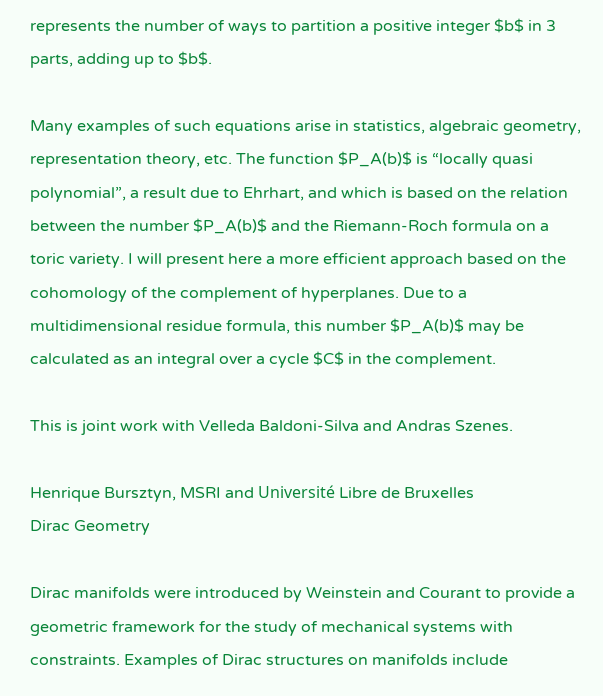represents the number of ways to partition a positive integer $b$ in 3 parts, adding up to $b$.

Many examples of such equations arise in statistics, algebraic geometry, representation theory, etc. The function $P_A(b)$ is “locally quasi polynomial”, a result due to Ehrhart, and which is based on the relation between the number $P_A(b)$ and the Riemann-Roch formula on a toric variety. I will present here a more efficient approach based on the cohomology of the complement of hyperplanes. Due to a multidimensional residue formula, this number $P_A(b)$ may be calculated as an integral over a cycle $C$ in the complement.

This is joint work with Velleda Baldoni-Silva and Andras Szenes.

Henrique Bursztyn, MSRI and Université Libre de Bruxelles
Dirac Geometry

Dirac manifolds were introduced by Weinstein and Courant to provide a geometric framework for the study of mechanical systems with constraints. Examples of Dirac structures on manifolds include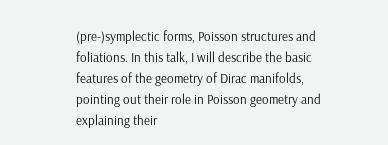(pre-)symplectic forms, Poisson structures and foliations. In this talk, I will describe the basic features of the geometry of Dirac manifolds, pointing out their role in Poisson geometry and explaining their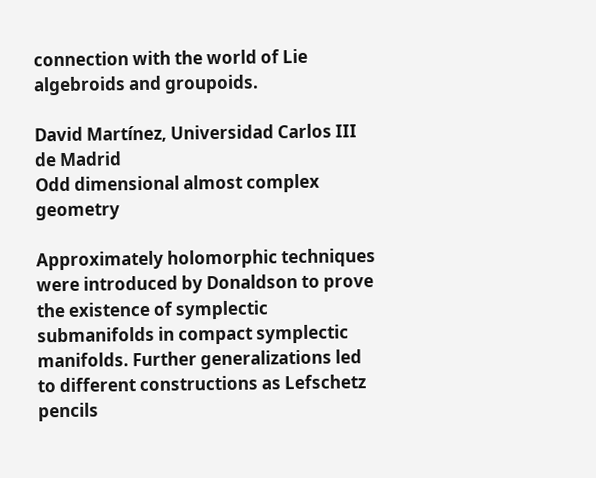connection with the world of Lie algebroids and groupoids.

David Martínez, Universidad Carlos III de Madrid
Odd dimensional almost complex geometry

Approximately holomorphic techniques were introduced by Donaldson to prove the existence of symplectic submanifolds in compact symplectic manifolds. Further generalizations led to different constructions as Lefschetz pencils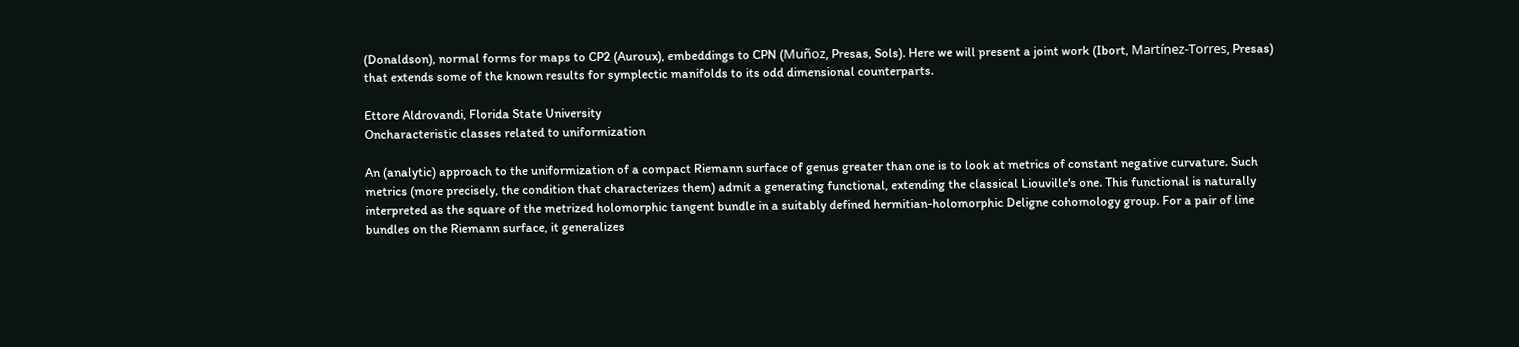(Donaldson), normal forms for maps to CP2 (Auroux), embeddings to CPN (Muñoz, Presas, Sols). Here we will present a joint work (Ibort, Martínez-Torres, Presas) that extends some of the known results for symplectic manifolds to its odd dimensional counterparts.

Ettore Aldrovandi, Florida State University
Oncharacteristic classes related to uniformization

An (analytic) approach to the uniformization of a compact Riemann surface of genus greater than one is to look at metrics of constant negative curvature. Such metrics (more precisely, the condition that characterizes them) admit a generating functional, extending the classical Liouville's one. This functional is naturally interpreted as the square of the metrized holomorphic tangent bundle in a suitably defined hermitian-holomorphic Deligne cohomology group. For a pair of line bundles on the Riemann surface, it generalizes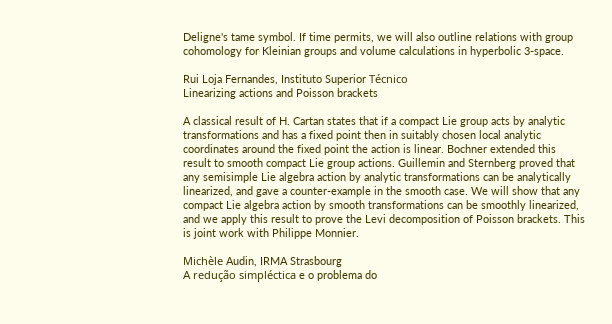Deligne's tame symbol. If time permits, we will also outline relations with group cohomology for Kleinian groups and volume calculations in hyperbolic 3-space.

Rui Loja Fernandes, Instituto Superior Técnico
Linearizing actions and Poisson brackets

A classical result of H. Cartan states that if a compact Lie group acts by analytic transformations and has a fixed point then in suitably chosen local analytic coordinates around the fixed point the action is linear. Bochner extended this result to smooth compact Lie group actions. Guillemin and Sternberg proved that any semisimple Lie algebra action by analytic transformations can be analytically linearized, and gave a counter-example in the smooth case. We will show that any compact Lie algebra action by smooth transformations can be smoothly linearized, and we apply this result to prove the Levi decomposition of Poisson brackets. This is joint work with Philippe Monnier.

Michèle Audin, IRMA Strasbourg
A redução simpléctica e o problema do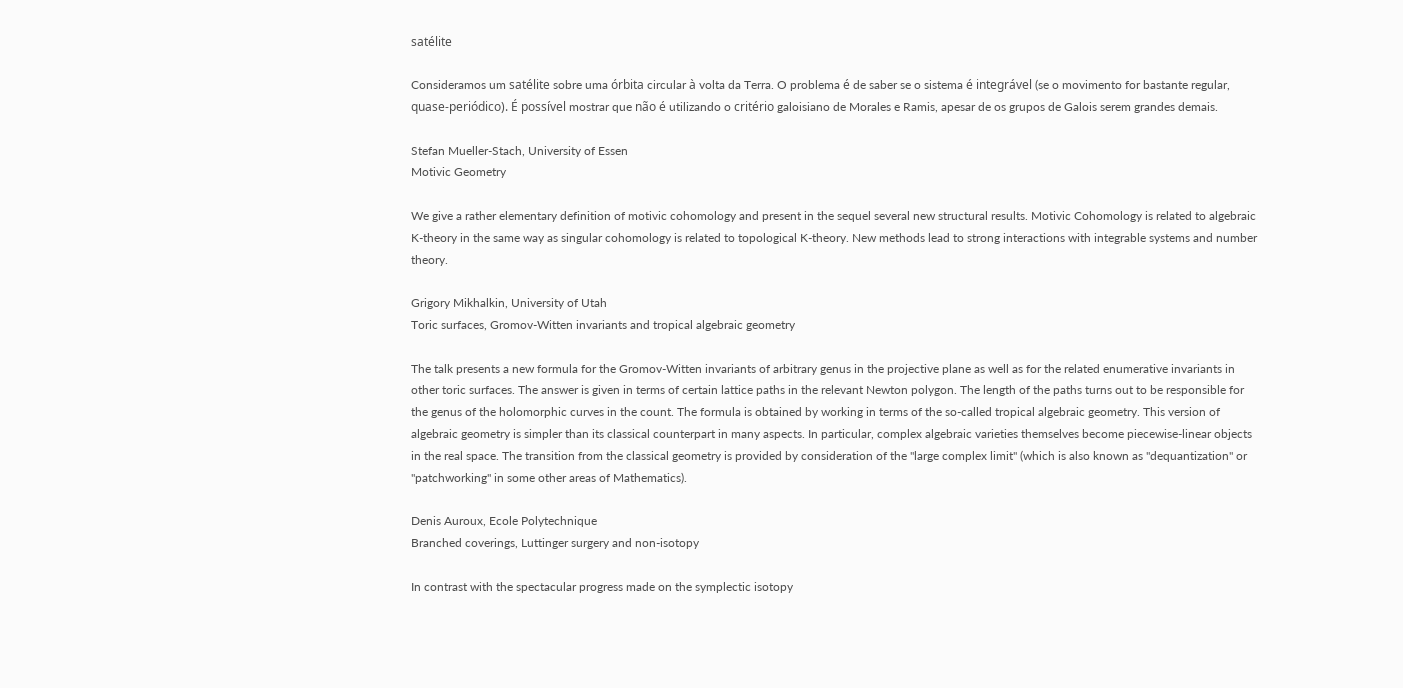satélite

Consideramos um satélite sobre uma órbita circular à volta da Terra. O problema é de saber se o sistema é integrável (se o movimento for bastante regular, quase-periódico). É possível mostrar que não é utilizando o critério galoisiano de Morales e Ramis, apesar de os grupos de Galois serem grandes demais.

Stefan Mueller-Stach, University of Essen
Motivic Geometry

We give a rather elementary definition of motivic cohomology and present in the sequel several new structural results. Motivic Cohomology is related to algebraic K-theory in the same way as singular cohomology is related to topological K-theory. New methods lead to strong interactions with integrable systems and number theory.

Grigory Mikhalkin, University of Utah
Toric surfaces, Gromov-Witten invariants and tropical algebraic geometry

The talk presents a new formula for the Gromov-Witten invariants of arbitrary genus in the projective plane as well as for the related enumerative invariants in other toric surfaces. The answer is given in terms of certain lattice paths in the relevant Newton polygon. The length of the paths turns out to be responsible for the genus of the holomorphic curves in the count. The formula is obtained by working in terms of the so-called tropical algebraic geometry. This version of algebraic geometry is simpler than its classical counterpart in many aspects. In particular, complex algebraic varieties themselves become piecewise-linear objects in the real space. The transition from the classical geometry is provided by consideration of the "large complex limit" (which is also known as "dequantization" or "patchworking" in some other areas of Mathematics).

Denis Auroux, Ecole Polytechnique
Branched coverings, Luttinger surgery and non-isotopy

In contrast with the spectacular progress made on the symplectic isotopy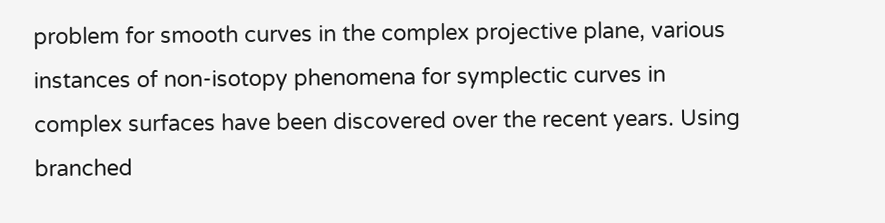problem for smooth curves in the complex projective plane, various instances of non-isotopy phenomena for symplectic curves in complex surfaces have been discovered over the recent years. Using branched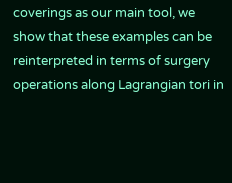coverings as our main tool, we show that these examples can be reinterpreted in terms of surgery operations along Lagrangian tori in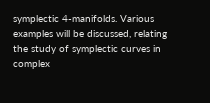symplectic 4-manifolds. Various examples will be discussed, relating the study of symplectic curves in complex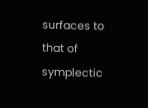surfaces to that of symplectic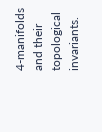4-manifolds and their topological invariants.